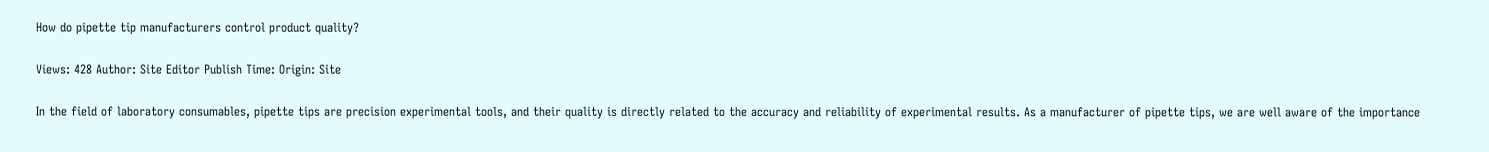How do pipette tip manufacturers control product quality?

Views: 428 Author: Site Editor Publish Time: Origin: Site

In the field of laboratory consumables, pipette tips are precision experimental tools, and their quality is directly related to the accuracy and reliability of experimental results. As a manufacturer of pipette tips, we are well aware of the importance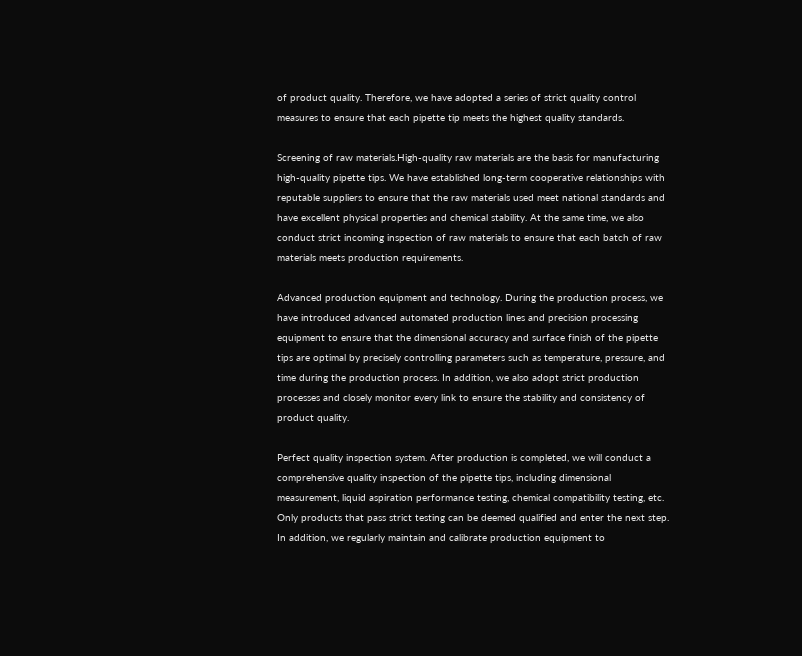of product quality. Therefore, we have adopted a series of strict quality control measures to ensure that each pipette tip meets the highest quality standards.

Screening of raw materials.High-quality raw materials are the basis for manufacturing high-quality pipette tips. We have established long-term cooperative relationships with reputable suppliers to ensure that the raw materials used meet national standards and have excellent physical properties and chemical stability. At the same time, we also conduct strict incoming inspection of raw materials to ensure that each batch of raw materials meets production requirements.

Advanced production equipment and technology. During the production process, we have introduced advanced automated production lines and precision processing equipment to ensure that the dimensional accuracy and surface finish of the pipette tips are optimal by precisely controlling parameters such as temperature, pressure, and time during the production process. In addition, we also adopt strict production processes and closely monitor every link to ensure the stability and consistency of product quality.

Perfect quality inspection system. After production is completed, we will conduct a comprehensive quality inspection of the pipette tips, including dimensional measurement, liquid aspiration performance testing, chemical compatibility testing, etc. Only products that pass strict testing can be deemed qualified and enter the next step. In addition, we regularly maintain and calibrate production equipment to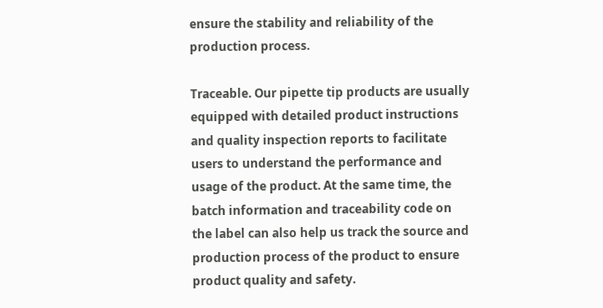ensure the stability and reliability of the production process.

Traceable. Our pipette tip products are usually equipped with detailed product instructions and quality inspection reports to facilitate users to understand the performance and usage of the product. At the same time, the batch information and traceability code on the label can also help us track the source and production process of the product to ensure product quality and safety.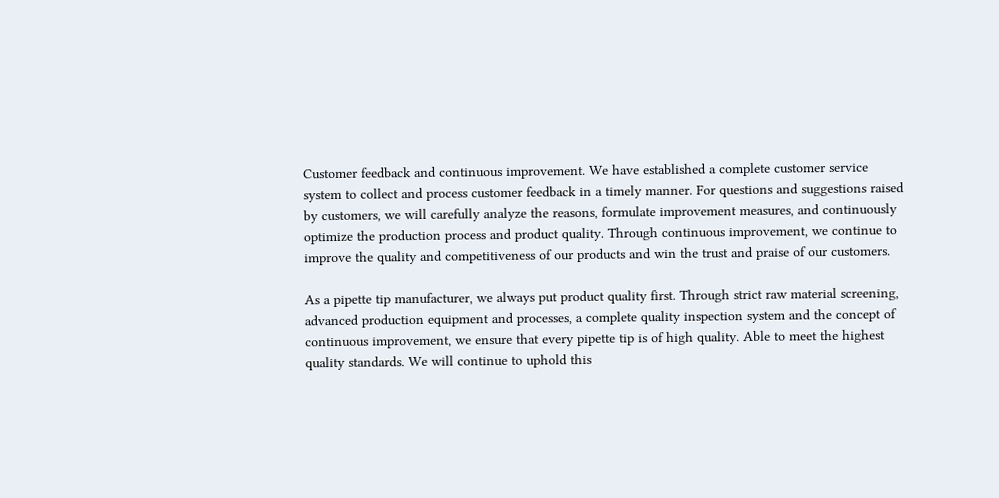Customer feedback and continuous improvement. We have established a complete customer service system to collect and process customer feedback in a timely manner. For questions and suggestions raised by customers, we will carefully analyze the reasons, formulate improvement measures, and continuously optimize the production process and product quality. Through continuous improvement, we continue to improve the quality and competitiveness of our products and win the trust and praise of our customers.

As a pipette tip manufacturer, we always put product quality first. Through strict raw material screening, advanced production equipment and processes, a complete quality inspection system and the concept of continuous improvement, we ensure that every pipette tip is of high quality. Able to meet the highest quality standards. We will continue to uphold this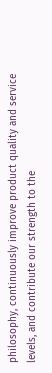philosophy, continuously improve product quality and service levels, and contribute our strength to the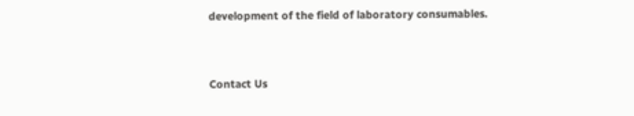development of the field of laboratory consumables.


Contact Us